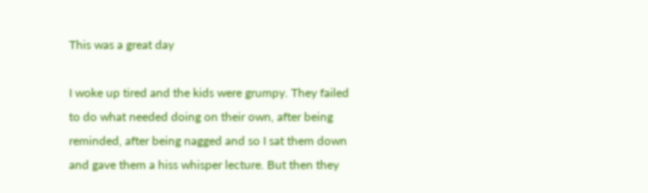This was a great day

I woke up tired and the kids were grumpy. They failed to do what needed doing on their own, after being reminded, after being nagged and so I sat them down and gave them a hiss whisper lecture. But then they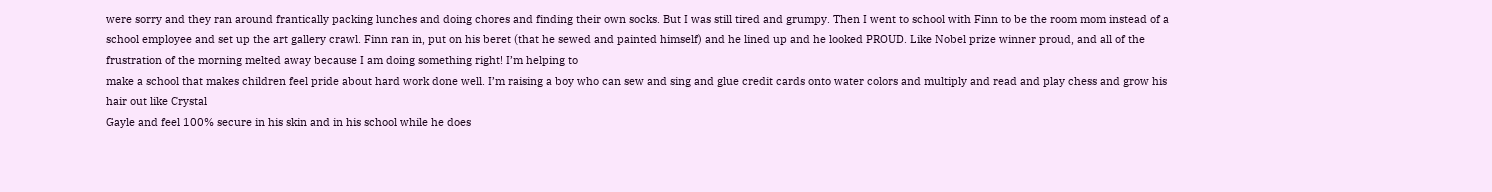were sorry and they ran around frantically packing lunches and doing chores and finding their own socks. But I was still tired and grumpy. Then I went to school with Finn to be the room mom instead of a school employee and set up the art gallery crawl. Finn ran in, put on his beret (that he sewed and painted himself) and he lined up and he looked PROUD. Like Nobel prize winner proud, and all of the frustration of the morning melted away because I am doing something right! I’m helping to
make a school that makes children feel pride about hard work done well. I’m raising a boy who can sew and sing and glue credit cards onto water colors and multiply and read and play chess and grow his hair out like Crystal
Gayle and feel 100% secure in his skin and in his school while he does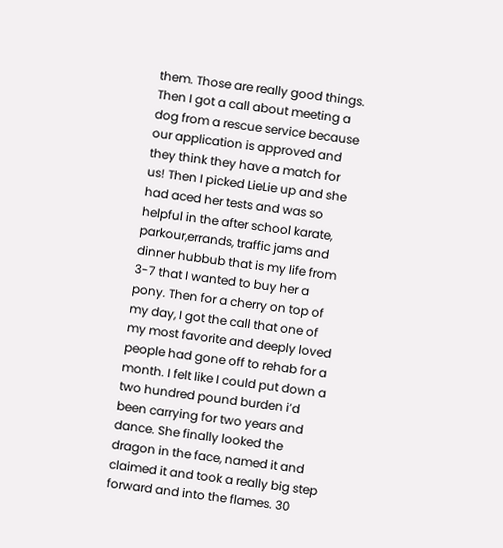them. Those are really good things. Then I got a call about meeting a dog from a rescue service because our application is approved and they think they have a match for us! Then I picked LieLie up and she had aced her tests and was so helpful in the after school karate, parkour,errands, traffic jams and dinner hubbub that is my life from 3-7 that I wanted to buy her a pony. Then for a cherry on top of my day, I got the call that one of my most favorite and deeply loved people had gone off to rehab for a month. I felt like I could put down a two hundred pound burden i’d been carrying for two years and dance. She finally looked the dragon in the face, named it and claimed it and took a really big step forward and into the flames. 30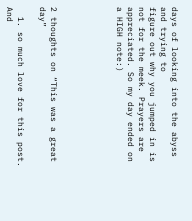days of looking into the abyss and trying to
figure out why you jumped in is not for the meek. Prayers are appreciated. So my day ended on a HIGH note:)





2 thoughts on “This was a great day”

  1. so much love for this post. And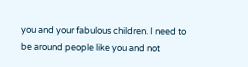you and your fabulous children. I need to be around people like you and not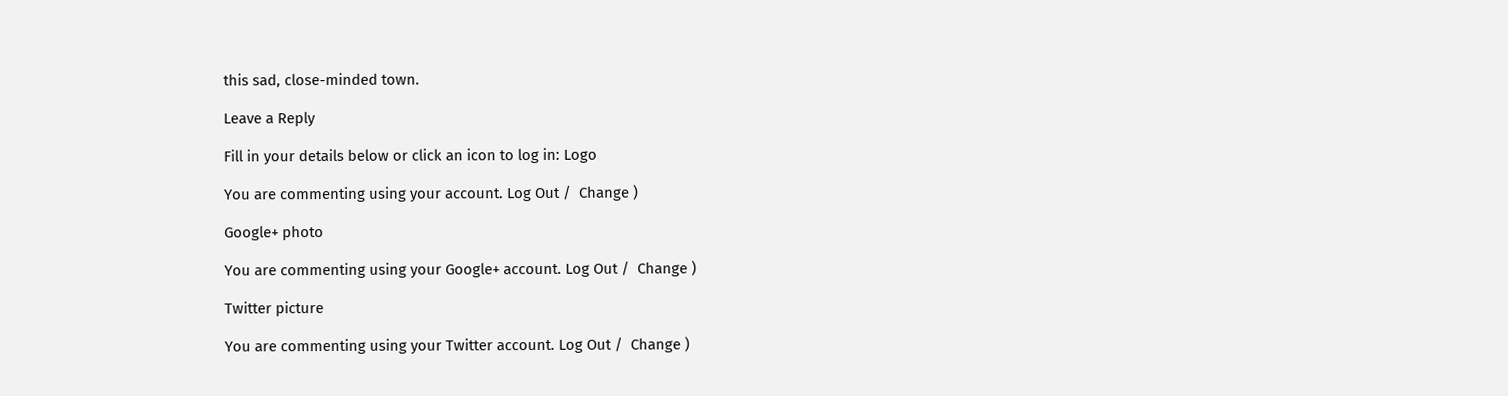this sad, close-minded town.

Leave a Reply

Fill in your details below or click an icon to log in: Logo

You are commenting using your account. Log Out /  Change )

Google+ photo

You are commenting using your Google+ account. Log Out /  Change )

Twitter picture

You are commenting using your Twitter account. Log Out /  Change )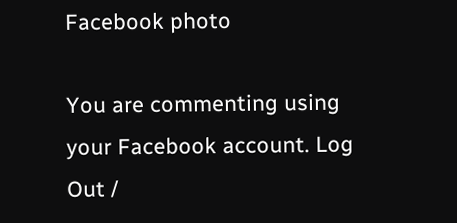Facebook photo

You are commenting using your Facebook account. Log Out /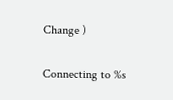Change )

Connecting to %s